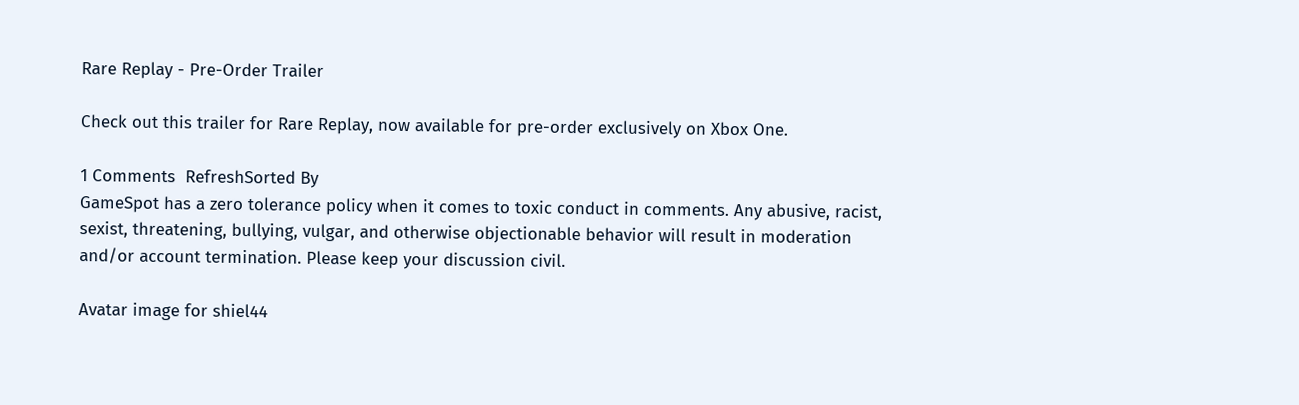Rare Replay - Pre-Order Trailer

Check out this trailer for Rare Replay, now available for pre-order exclusively on Xbox One.

1 Comments  RefreshSorted By
GameSpot has a zero tolerance policy when it comes to toxic conduct in comments. Any abusive, racist, sexist, threatening, bullying, vulgar, and otherwise objectionable behavior will result in moderation and/or account termination. Please keep your discussion civil.

Avatar image for shiel44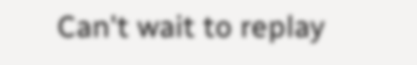Can't wait to replay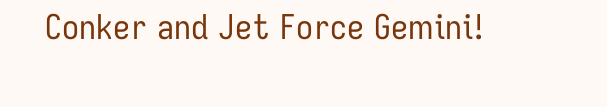Conker and Jet Force Gemini!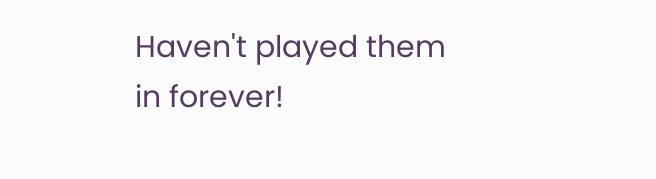Haven't played them in forever!